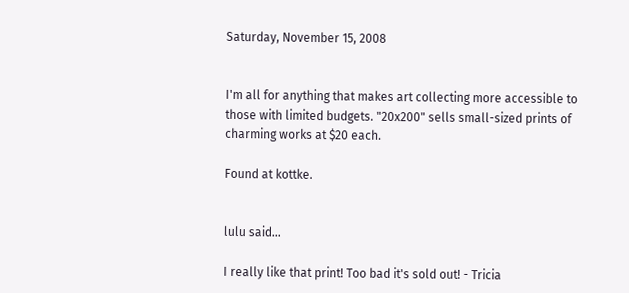Saturday, November 15, 2008


I'm all for anything that makes art collecting more accessible to those with limited budgets. "20x200" sells small-sized prints of charming works at $20 each.

Found at kottke.


lulu said...

I really like that print! Too bad it's sold out! - Tricia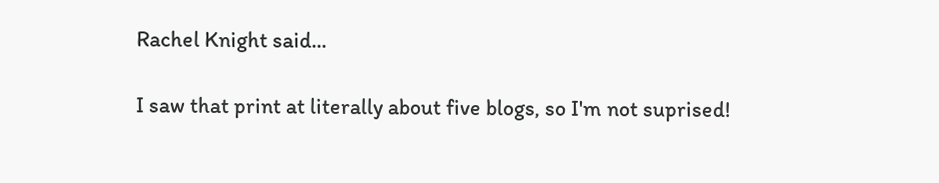Rachel Knight said...

I saw that print at literally about five blogs, so I'm not suprised!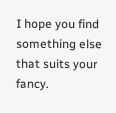I hope you find something else that suits your fancy.